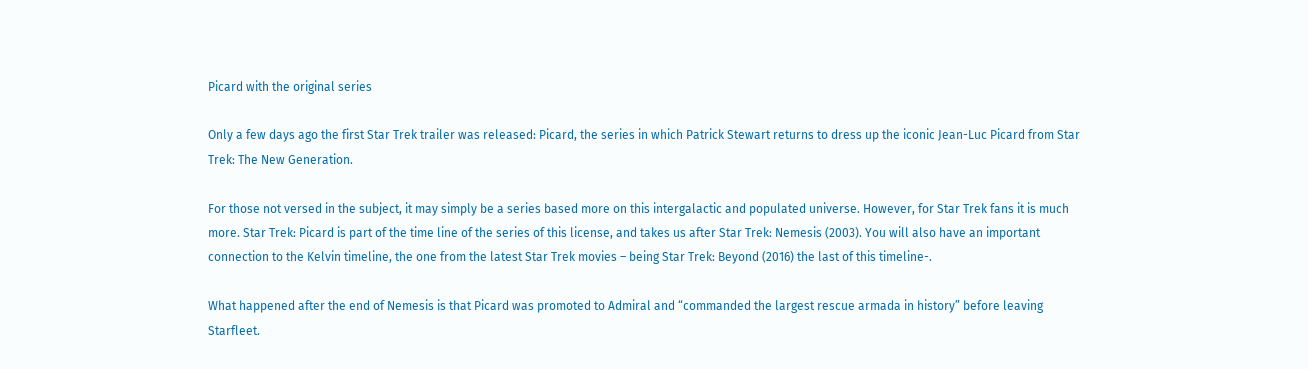Picard with the original series

Only a few days ago the first Star Trek trailer was released: Picard, the series in which Patrick Stewart returns to dress up the iconic Jean-Luc Picard from Star Trek: The New Generation.

For those not versed in the subject, it may simply be a series based more on this intergalactic and populated universe. However, for Star Trek fans it is much more. Star Trek: Picard is part of the time line of the series of this license, and takes us after Star Trek: Nemesis (2003). You will also have an important connection to the Kelvin timeline, the one from the latest Star Trek movies – being Star Trek: Beyond (2016) the last of this timeline-.

What happened after the end of Nemesis is that Picard was promoted to Admiral and “commanded the largest rescue armada in history” before leaving Starfleet.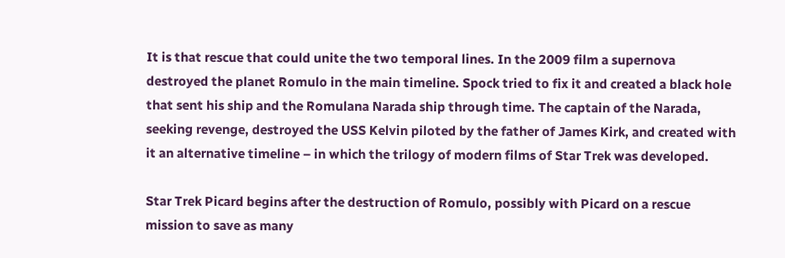It is that rescue that could unite the two temporal lines. In the 2009 film a supernova destroyed the planet Romulo in the main timeline. Spock tried to fix it and created a black hole that sent his ship and the Romulana Narada ship through time. The captain of the Narada, seeking revenge, destroyed the USS Kelvin piloted by the father of James Kirk, and created with it an alternative timeline – in which the trilogy of modern films of Star Trek was developed.

Star Trek Picard begins after the destruction of Romulo, possibly with Picard on a rescue mission to save as many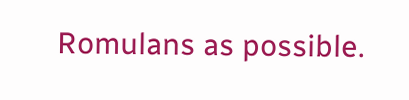Romulans as possible.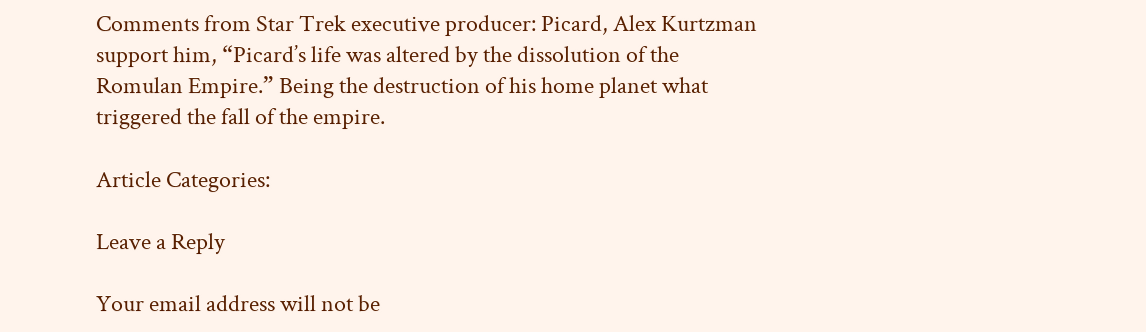Comments from Star Trek executive producer: Picard, Alex Kurtzman support him, “Picard’s life was altered by the dissolution of the Romulan Empire.” Being the destruction of his home planet what triggered the fall of the empire.

Article Categories:

Leave a Reply

Your email address will not be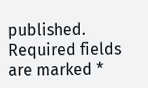published. Required fields are marked *